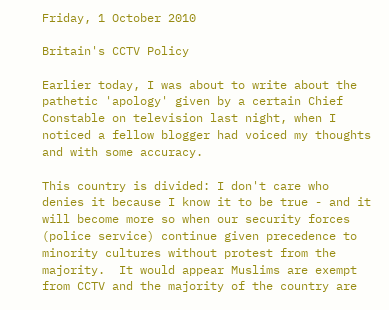Friday, 1 October 2010

Britain's CCTV Policy

Earlier today, I was about to write about the pathetic 'apology' given by a certain Chief Constable on television last night, when I noticed a fellow blogger had voiced my thoughts and with some accuracy.

This country is divided: I don't care who denies it because I know it to be true - and it will become more so when our security forces (police service) continue given precedence to minority cultures without protest from the majority.  It would appear Muslims are exempt from CCTV and the majority of the country are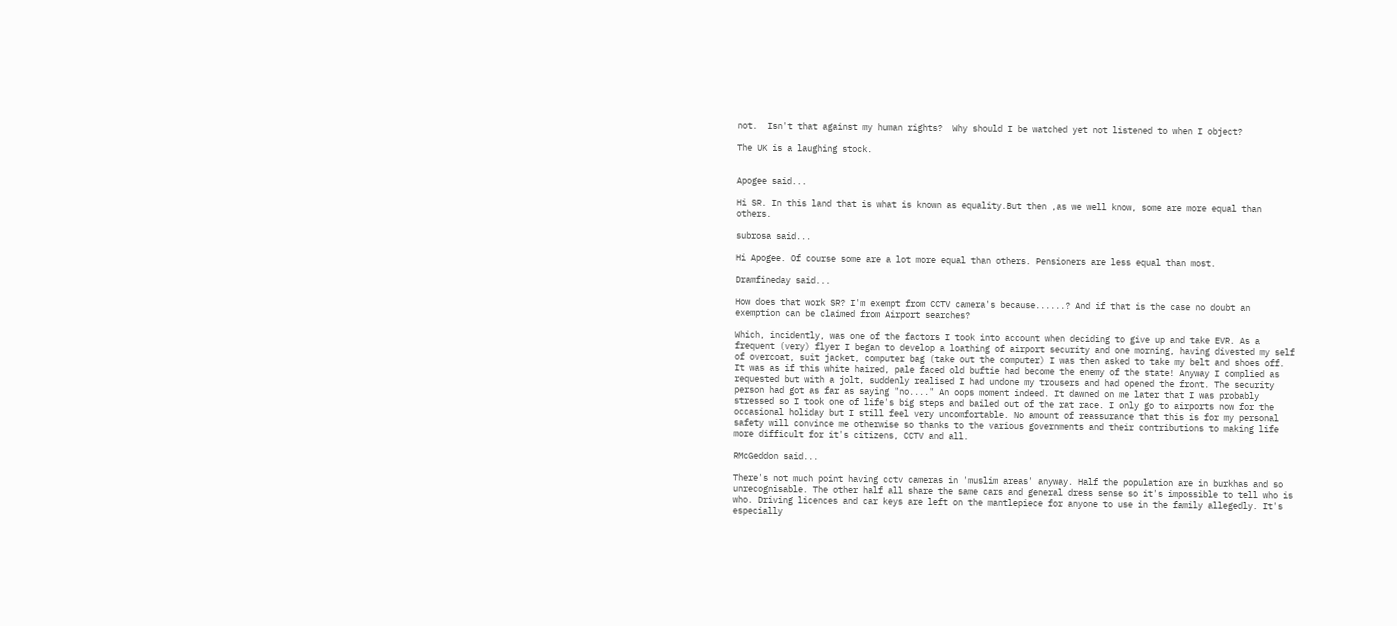not.  Isn't that against my human rights?  Why should I be watched yet not listened to when I object?

The UK is a laughing stock.


Apogee said...

Hi SR. In this land that is what is known as equality.But then ,as we well know, some are more equal than others.

subrosa said...

Hi Apogee. Of course some are a lot more equal than others. Pensioners are less equal than most.

Dramfineday said...

How does that work SR? I'm exempt from CCTV camera's because......? And if that is the case no doubt an exemption can be claimed from Airport searches?

Which, incidently, was one of the factors I took into account when deciding to give up and take EVR. As a frequent (very) flyer I began to develop a loathing of airport security and one morning, having divested my self of overcoat, suit jacket, computer bag (take out the computer) I was then asked to take my belt and shoes off. It was as if this white haired, pale faced old buftie had become the enemy of the state! Anyway I complied as requested but with a jolt, suddenly realised I had undone my trousers and had opened the front. The security person had got as far as saying "no...." An oops moment indeed. It dawned on me later that I was probably stressed so I took one of life's big steps and bailed out of the rat race. I only go to airports now for the occasional holiday but I still feel very uncomfortable. No amount of reassurance that this is for my personal safety will convince me otherwise so thanks to the various governments and their contributions to making life more difficult for it's citizens, CCTV and all.

RMcGeddon said...

There's not much point having cctv cameras in 'muslim areas' anyway. Half the population are in burkhas and so unrecognisable. The other half all share the same cars and general dress sense so it's impossible to tell who is who. Driving licences and car keys are left on the mantlepiece for anyone to use in the family allegedly. It's especially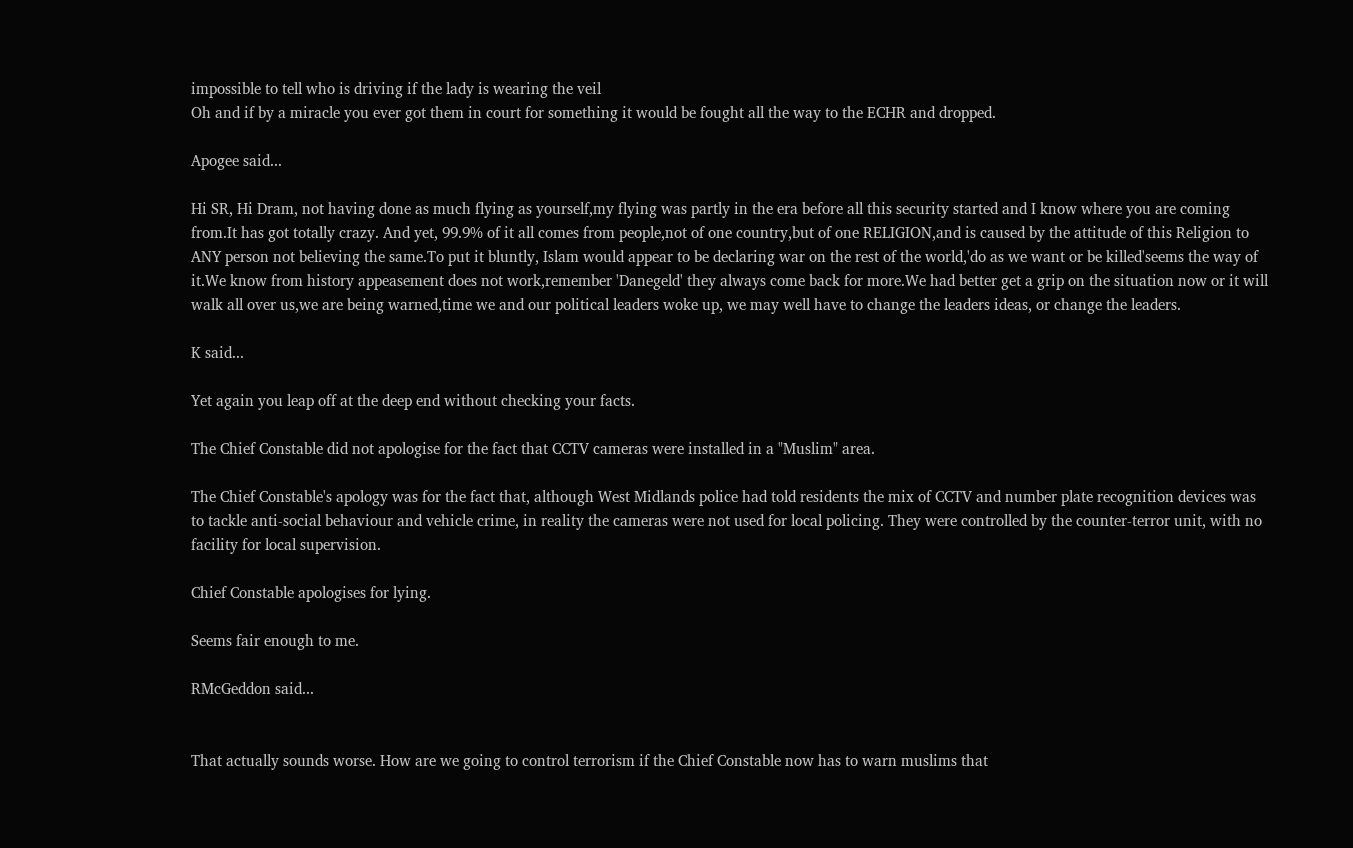impossible to tell who is driving if the lady is wearing the veil
Oh and if by a miracle you ever got them in court for something it would be fought all the way to the ECHR and dropped.

Apogee said...

Hi SR, Hi Dram, not having done as much flying as yourself,my flying was partly in the era before all this security started and I know where you are coming from.It has got totally crazy. And yet, 99.9% of it all comes from people,not of one country,but of one RELIGION,and is caused by the attitude of this Religion to ANY person not believing the same.To put it bluntly, Islam would appear to be declaring war on the rest of the world,'do as we want or be killed'seems the way of it.We know from history appeasement does not work,remember 'Danegeld' they always come back for more.We had better get a grip on the situation now or it will walk all over us,we are being warned,time we and our political leaders woke up, we may well have to change the leaders ideas, or change the leaders.

K said...

Yet again you leap off at the deep end without checking your facts.

The Chief Constable did not apologise for the fact that CCTV cameras were installed in a "Muslim" area.

The Chief Constable's apology was for the fact that, although West Midlands police had told residents the mix of CCTV and number plate recognition devices was to tackle anti-social behaviour and vehicle crime, in reality the cameras were not used for local policing. They were controlled by the counter-terror unit, with no facility for local supervision.

Chief Constable apologises for lying.

Seems fair enough to me.

RMcGeddon said...


That actually sounds worse. How are we going to control terrorism if the Chief Constable now has to warn muslims that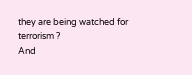they are being watched for terrorism ?
And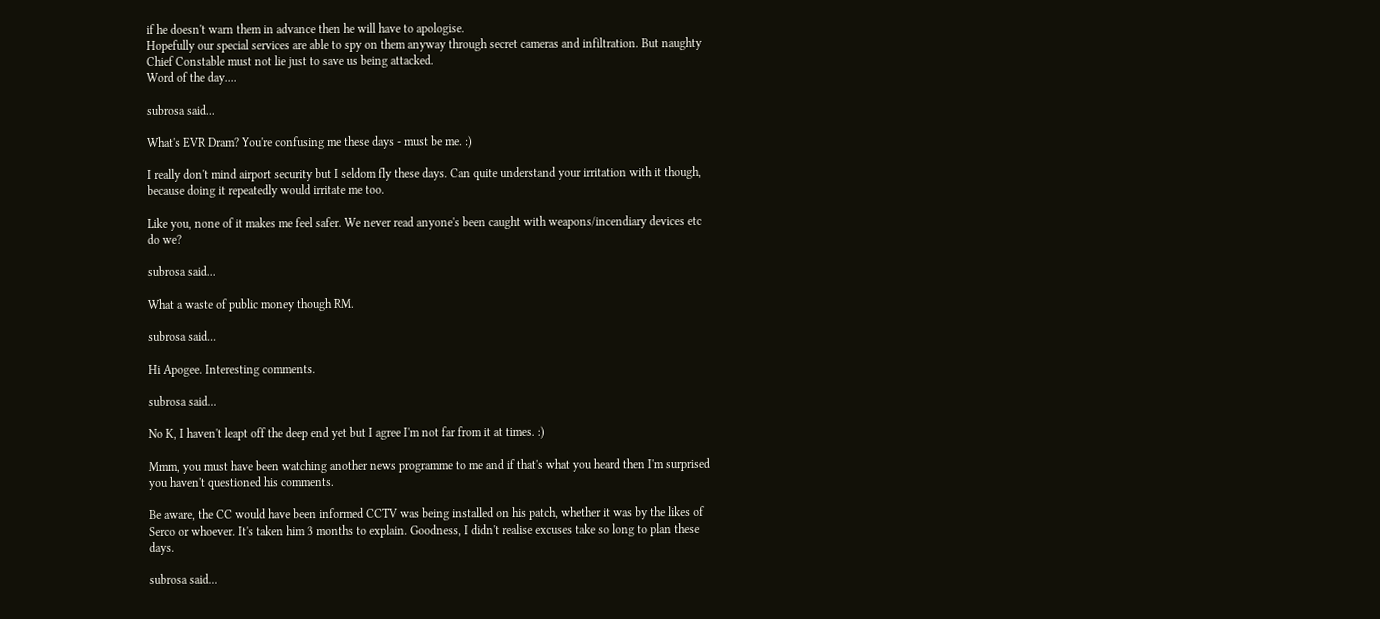if he doesn't warn them in advance then he will have to apologise.
Hopefully our special services are able to spy on them anyway through secret cameras and infiltration. But naughty Chief Constable must not lie just to save us being attacked.
Word of the day....

subrosa said...

What's EVR Dram? You're confusing me these days - must be me. :)

I really don't mind airport security but I seldom fly these days. Can quite understand your irritation with it though, because doing it repeatedly would irritate me too.

Like you, none of it makes me feel safer. We never read anyone's been caught with weapons/incendiary devices etc do we?

subrosa said...

What a waste of public money though RM.

subrosa said...

Hi Apogee. Interesting comments.

subrosa said...

No K, I haven't leapt off the deep end yet but I agree I'm not far from it at times. :)

Mmm, you must have been watching another news programme to me and if that's what you heard then I'm surprised you haven't questioned his comments.

Be aware, the CC would have been informed CCTV was being installed on his patch, whether it was by the likes of Serco or whoever. It's taken him 3 months to explain. Goodness, I didn't realise excuses take so long to plan these days.

subrosa said...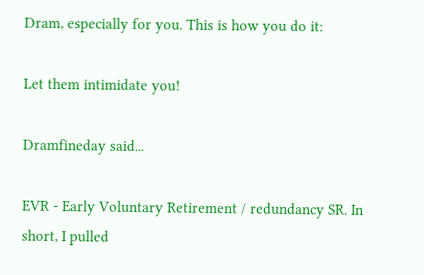Dram, especially for you. This is how you do it:

Let them intimidate you!

Dramfineday said...

EVR - Early Voluntary Retirement / redundancy SR. In short, I pulled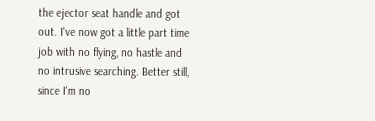the ejector seat handle and got out. I've now got a little part time job with no flying, no hastle and no intrusive searching. Better still, since I'm no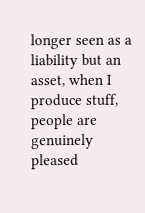longer seen as a liability but an asset, when I produce stuff, people are genuinely pleased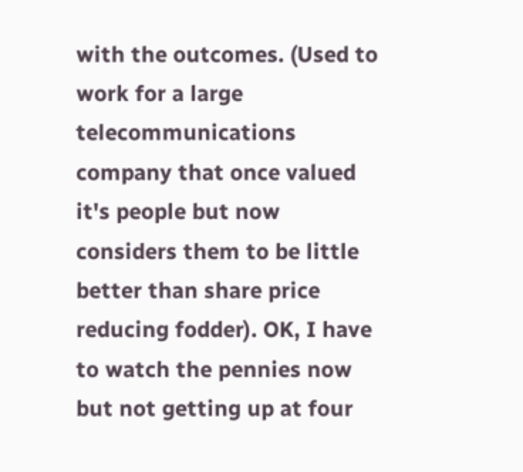with the outcomes. (Used to work for a large telecommunications company that once valued it's people but now considers them to be little better than share price reducing fodder). OK, I have to watch the pennies now but not getting up at four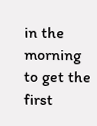in the morning to get the first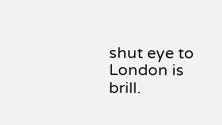shut eye to London is brill.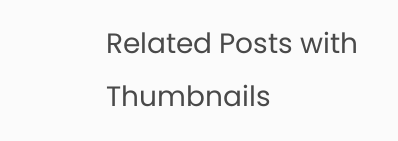Related Posts with Thumbnails